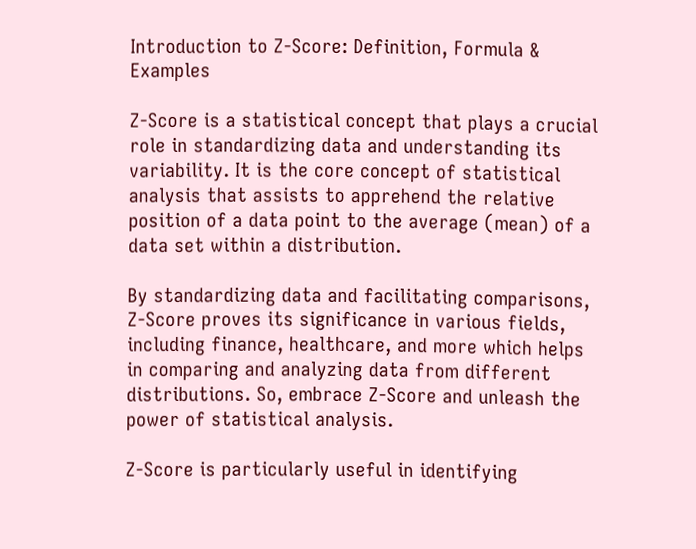Introduction to Z-Score: Definition, Formula & Examples

Z-Score is a statistical concept that plays a crucial role in standardizing data and understanding its variability. It is the core concept of statistical analysis that assists to apprehend the relative position of a data point to the average (mean) of a data set within a distribution.

By standardizing data and facilitating comparisons, Z-Score proves its significance in various fields, including finance, healthcare, and more which helps in comparing and analyzing data from different distributions. So, embrace Z-Score and unleash the power of statistical analysis.

Z-Score is particularly useful in identifying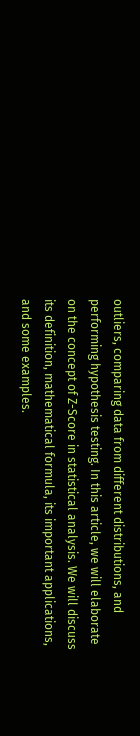outliers, comparing data from different distributions, and performing hypothesis testing. In this article, we will elaborate on the concept of Z-Score in statistical analysis. We will discuss its definition, mathematical formula, its important applications, and some examples.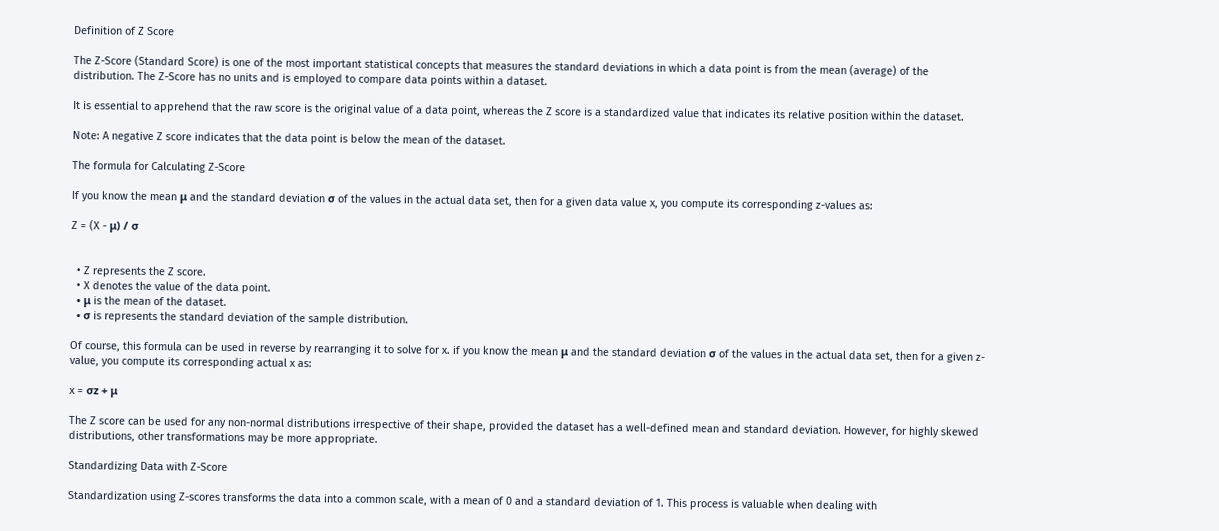Definition of Z Score

The Z-Score (Standard Score) is one of the most important statistical concepts that measures the standard deviations in which a data point is from the mean (average) of the distribution. The Z-Score has no units and is employed to compare data points within a dataset.

It is essential to apprehend that the raw score is the original value of a data point, whereas the Z score is a standardized value that indicates its relative position within the dataset.

Note: A negative Z score indicates that the data point is below the mean of the dataset.

The formula for Calculating Z-Score

If you know the mean μ and the standard deviation σ of the values in the actual data set, then for a given data value x, you compute its corresponding z-values as:

Z = (X - μ) / σ


  • Z represents the Z score.
  • X denotes the value of the data point.
  • μ is the mean of the dataset.
  • σ is represents the standard deviation of the sample distribution.

Of course, this formula can be used in reverse by rearranging it to solve for x. if you know the mean μ and the standard deviation σ of the values in the actual data set, then for a given z-value, you compute its corresponding actual x as:

x = σz + μ

The Z score can be used for any non-normal distributions irrespective of their shape, provided the dataset has a well-defined mean and standard deviation. However, for highly skewed distributions, other transformations may be more appropriate.

Standardizing Data with Z-Score

Standardization using Z-scores transforms the data into a common scale, with a mean of 0 and a standard deviation of 1. This process is valuable when dealing with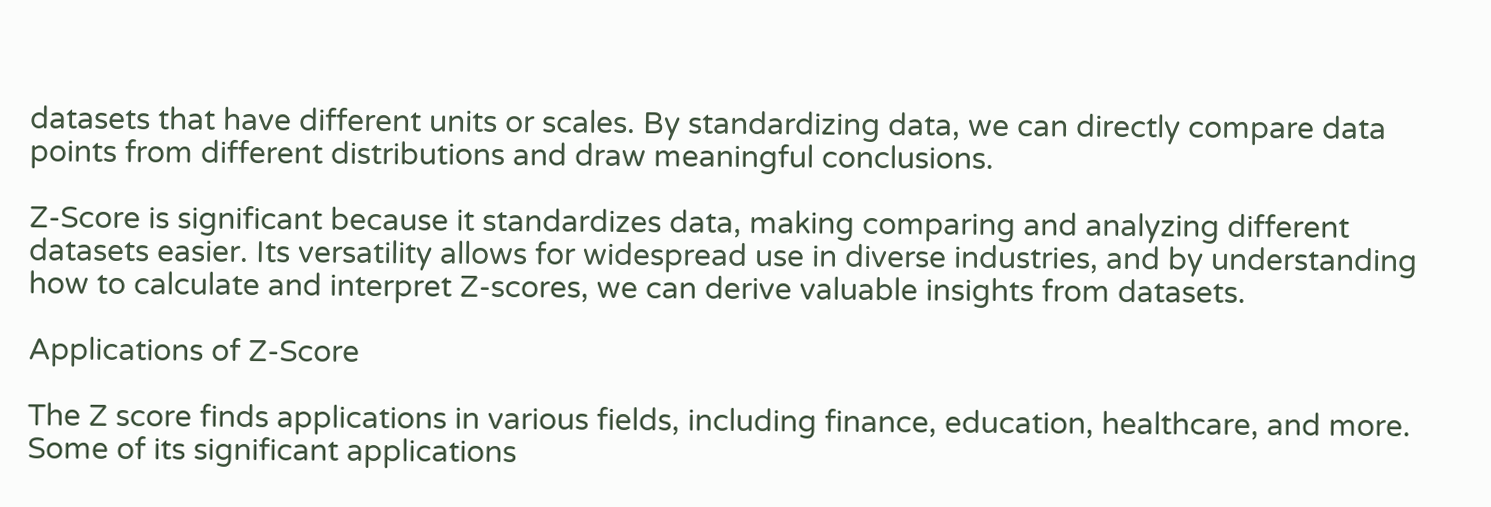datasets that have different units or scales. By standardizing data, we can directly compare data points from different distributions and draw meaningful conclusions.

Z-Score is significant because it standardizes data, making comparing and analyzing different datasets easier. Its versatility allows for widespread use in diverse industries, and by understanding how to calculate and interpret Z-scores, we can derive valuable insights from datasets.

Applications of Z-Score

The Z score finds applications in various fields, including finance, education, healthcare, and more. Some of its significant applications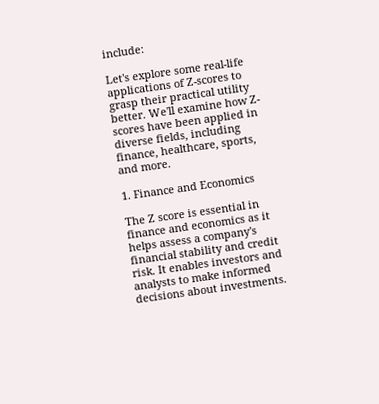include:

Let's explore some real-life applications of Z-scores to grasp their practical utility better. We'll examine how Z-scores have been applied in diverse fields, including finance, healthcare, sports, and more.

1. Finance and Economics

The Z score is essential in finance and economics as it helps assess a company's financial stability and credit risk. It enables investors and analysts to make informed decisions about investments.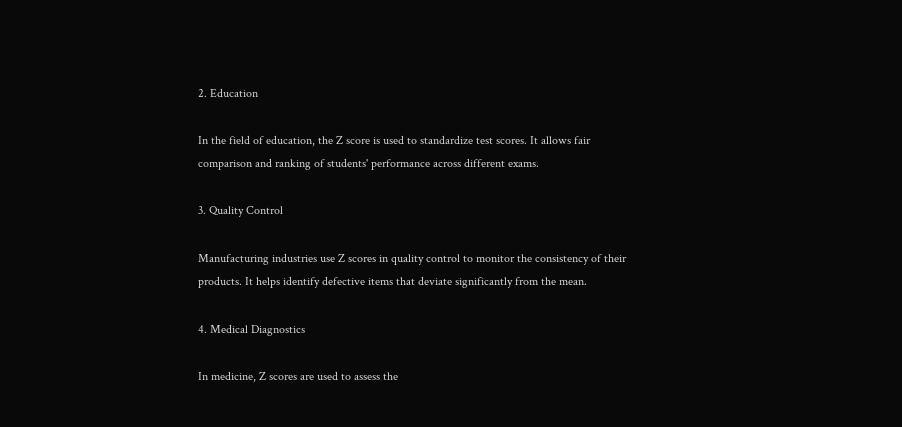2. Education

In the field of education, the Z score is used to standardize test scores. It allows fair comparison and ranking of students' performance across different exams.

3. Quality Control

Manufacturing industries use Z scores in quality control to monitor the consistency of their products. It helps identify defective items that deviate significantly from the mean.

4. Medical Diagnostics

In medicine, Z scores are used to assess the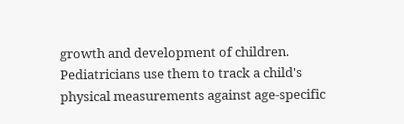growth and development of children. Pediatricians use them to track a child's physical measurements against age-specific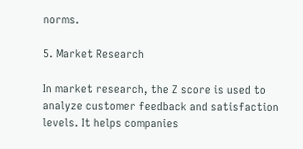norms.

5. Market Research

In market research, the Z score is used to analyze customer feedback and satisfaction levels. It helps companies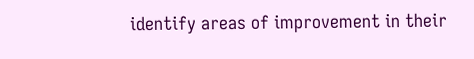identify areas of improvement in their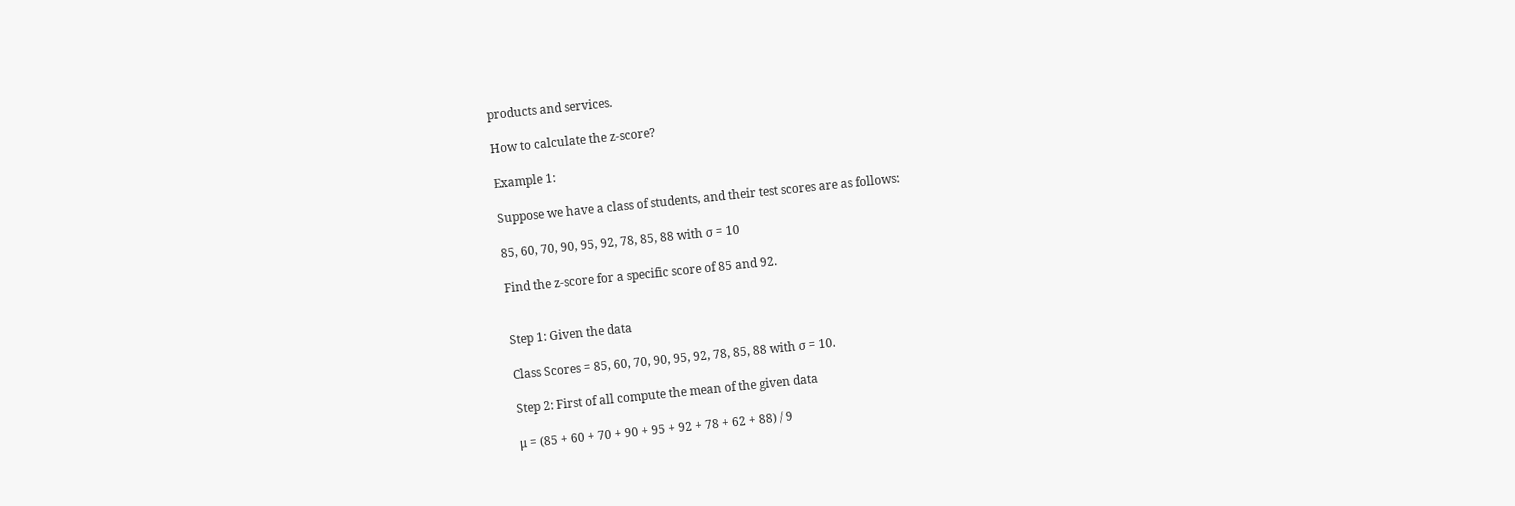products and services.

How to calculate the z-score?

Example 1:

Suppose we have a class of students, and their test scores are as follows:

85, 60, 70, 90, 95, 92, 78, 85, 88 with σ = 10

Find the z-score for a specific score of 85 and 92.


Step 1: Given the data

Class Scores = 85, 60, 70, 90, 95, 92, 78, 85, 88 with σ = 10.

Step 2: First of all compute the mean of the given data

μ = (85 + 60 + 70 + 90 + 95 + 92 + 78 + 62 + 88) / 9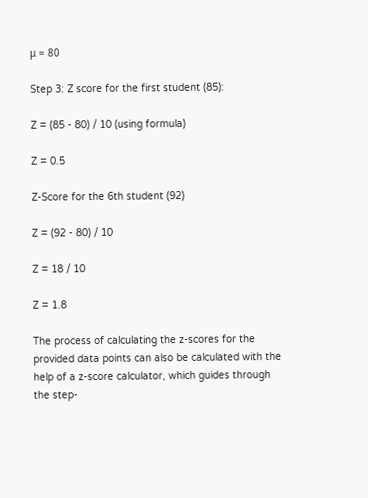μ = 80

Step 3: Z score for the first student (85):

Z = (85 - 80) / 10 (using formula)

Z = 0.5

Z-Score for the 6th student (92)

Z = (92 - 80) / 10

Z = 18 / 10

Z = 1.8

The process of calculating the z-scores for the provided data points can also be calculated with the help of a z-score calculator, which guides through the step-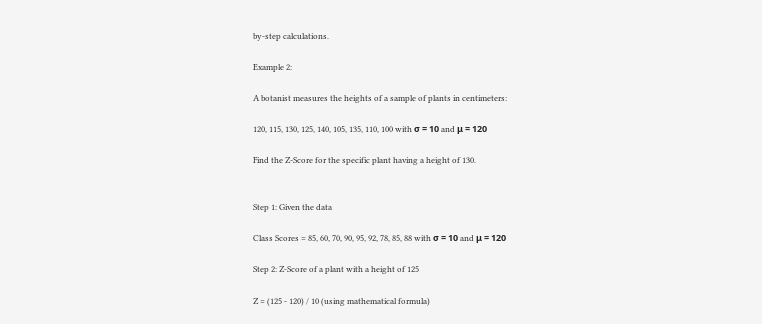by-step calculations.

Example 2:

A botanist measures the heights of a sample of plants in centimeters:

120, 115, 130, 125, 140, 105, 135, 110, 100 with σ = 10 and μ = 120

Find the Z-Score for the specific plant having a height of 130.


Step 1: Given the data

Class Scores = 85, 60, 70, 90, 95, 92, 78, 85, 88 with σ = 10 and μ = 120

Step 2: Z-Score of a plant with a height of 125

Z = (125 - 120) / 10 (using mathematical formula)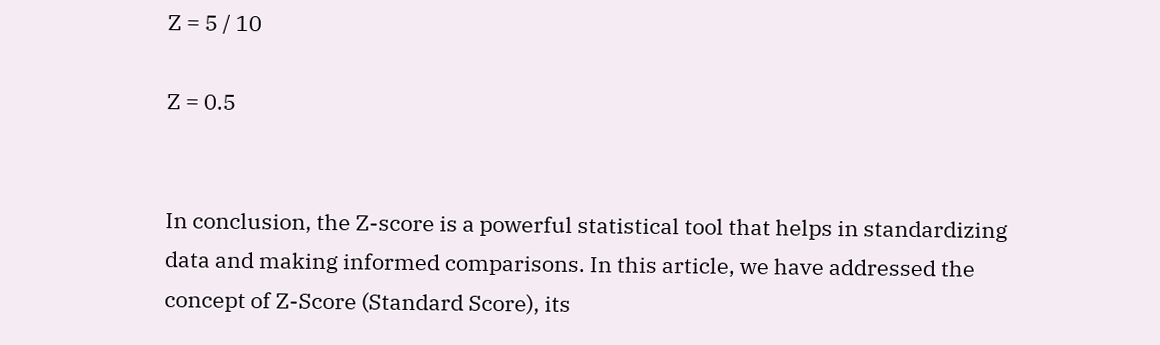Z = 5 / 10

Z = 0.5


In conclusion, the Z-score is a powerful statistical tool that helps in standardizing data and making informed comparisons. In this article, we have addressed the concept of Z-Score (Standard Score), its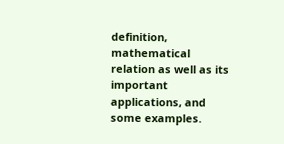definition, mathematical relation as well as its important applications, and some examples.